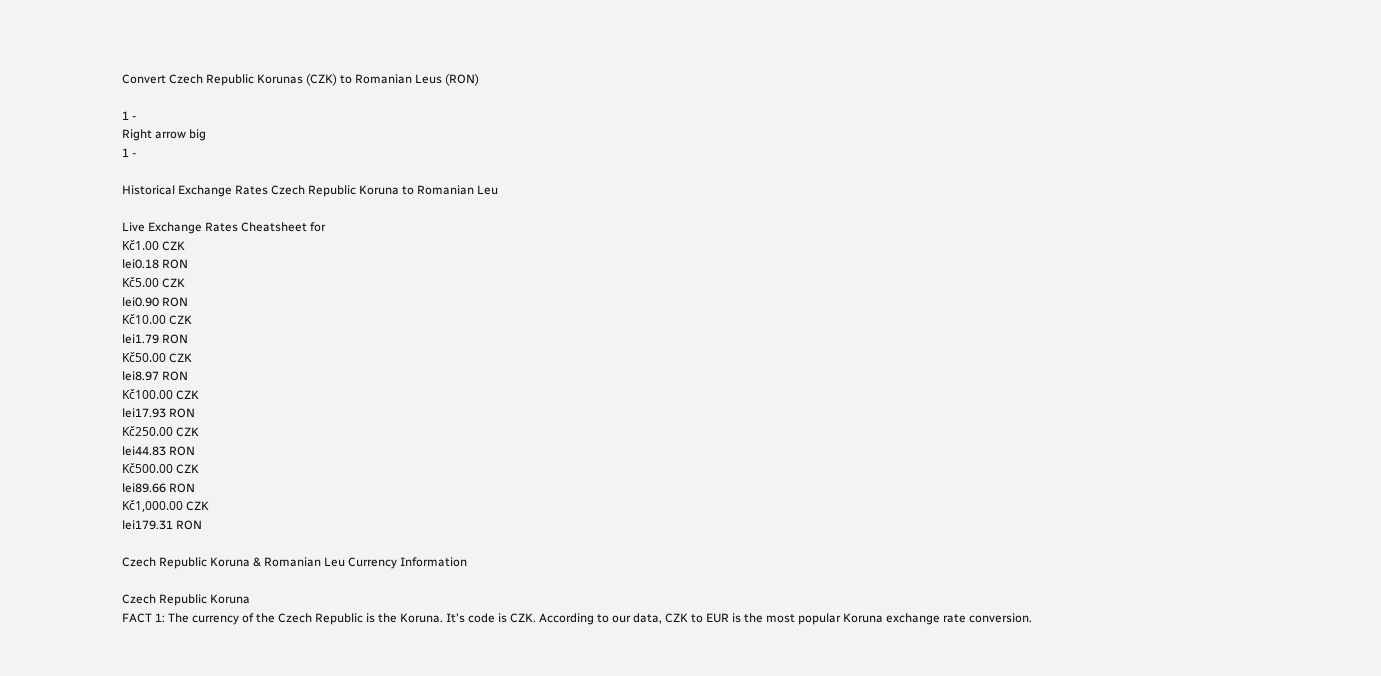Convert Czech Republic Korunas (CZK) to Romanian Leus (RON)

1 -
Right arrow big
1 -

Historical Exchange Rates Czech Republic Koruna to Romanian Leu

Live Exchange Rates Cheatsheet for
Kč1.00 CZK
lei0.18 RON
Kč5.00 CZK
lei0.90 RON
Kč10.00 CZK
lei1.79 RON
Kč50.00 CZK
lei8.97 RON
Kč100.00 CZK
lei17.93 RON
Kč250.00 CZK
lei44.83 RON
Kč500.00 CZK
lei89.66 RON
Kč1,000.00 CZK
lei179.31 RON

Czech Republic Koruna & Romanian Leu Currency Information

Czech Republic Koruna
FACT 1: The currency of the Czech Republic is the Koruna. It's code is CZK. According to our data, CZK to EUR is the most popular Koruna exchange rate conversion.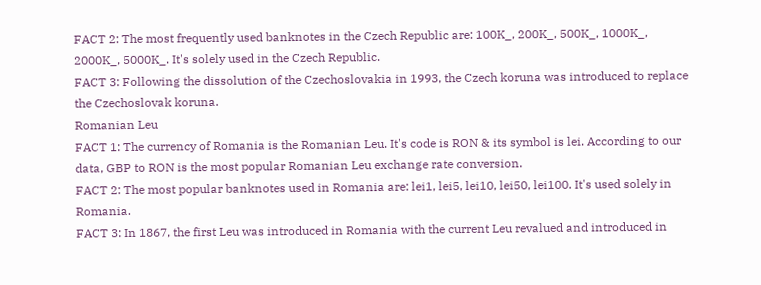FACT 2: The most frequently used banknotes in the Czech Republic are: 100K_, 200K_, 500K_, 1000K_, 2000K_, 5000K_. It's solely used in the Czech Republic.
FACT 3: Following the dissolution of the Czechoslovakia in 1993, the Czech koruna was introduced to replace the Czechoslovak koruna.
Romanian Leu
FACT 1: The currency of Romania is the Romanian Leu. It's code is RON & its symbol is lei. According to our data, GBP to RON is the most popular Romanian Leu exchange rate conversion.
FACT 2: The most popular banknotes used in Romania are: lei1, lei5, lei10, lei50, lei100. It's used solely in Romania.
FACT 3: In 1867, the first Leu was introduced in Romania with the current Leu revalued and introduced in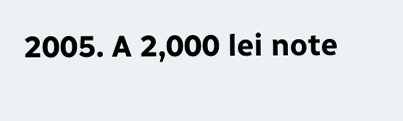2005. A 2,000 lei note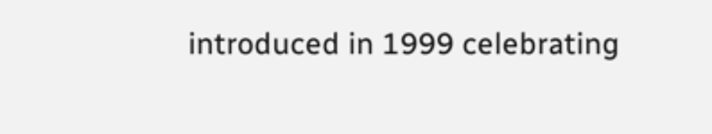introduced in 1999 celebrating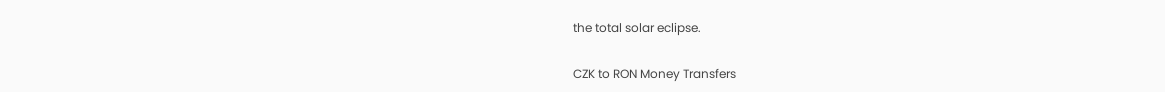the total solar eclipse.

CZK to RON Money Transfers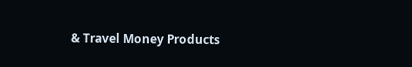& Travel Money Products